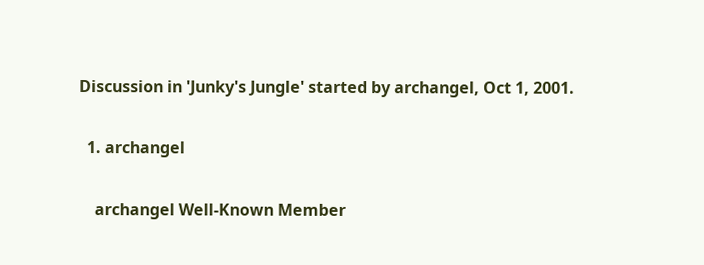Discussion in 'Junky's Jungle' started by archangel, Oct 1, 2001.

  1. archangel

    archangel Well-Known Member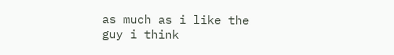as much as i like the guy i think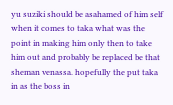yu suziki should be asahamed of him self when it comes to taka what was the point in making him only then to take him out and probably be replaced be that sheman venassa. hopefully the put taka in as the boss in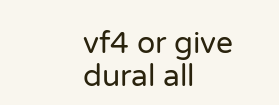vf4 or give dural all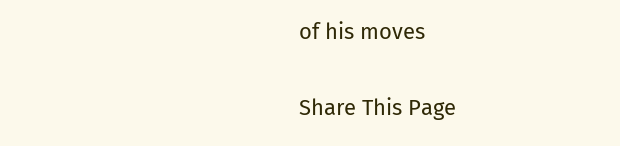of his moves

Share This Page